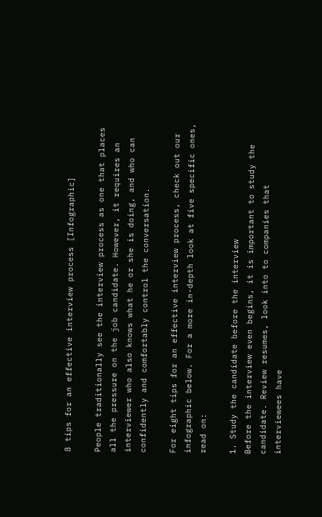8 tips for an effective interview process [Infographic]

People traditionally see the interview process as one that places all the pressure on the job candidate. However, it requires an interviewer who also knows what he or she is doing, and who can confidently and comfortably control the conversation.

For eight tips for an effective interview process, check out our infographic below. For a more in-depth look at five specific ones, read on:

1. Study the candidate before the interview
Before the interview even begins, it is important to study the candidate. Review resumes, look into to companies that interviewees have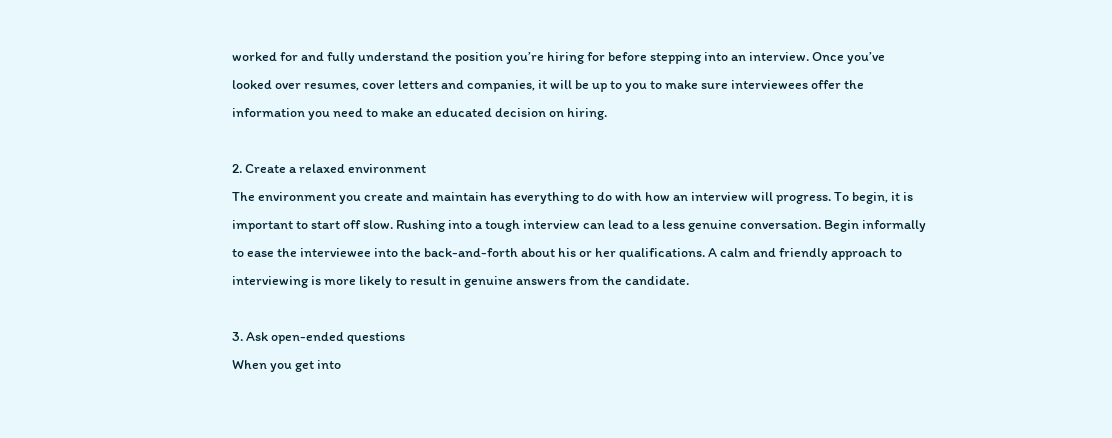worked for and fully understand the position you’re hiring for before stepping into an interview. Once you’ve looked over resumes, cover letters and companies, it will be up to you to make sure interviewees offer the information you need to make an educated decision on hiring.

2. Create a relaxed environment
The environment you create and maintain has everything to do with how an interview will progress. To begin, it is important to start off slow. Rushing into a tough interview can lead to a less genuine conversation. Begin informally to ease the interviewee into the back-and-forth about his or her qualifications. A calm and friendly approach to interviewing is more likely to result in genuine answers from the candidate.

3. Ask open-ended questions
When you get into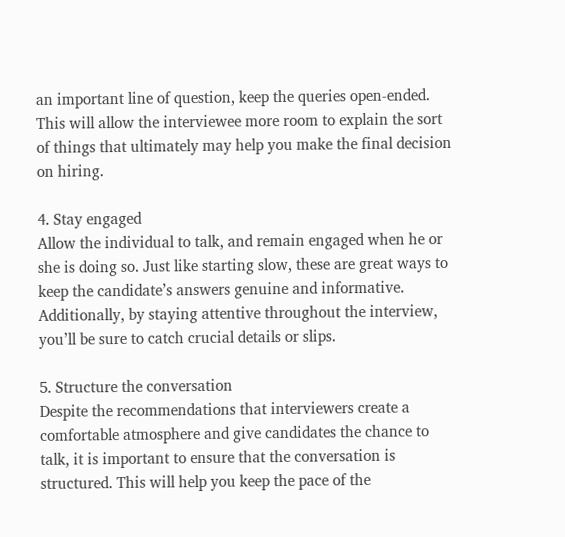an important line of question, keep the queries open-ended. This will allow the interviewee more room to explain the sort of things that ultimately may help you make the final decision on hiring.

4. Stay engaged
Allow the individual to talk, and remain engaged when he or she is doing so. Just like starting slow, these are great ways to keep the candidate’s answers genuine and informative. Additionally, by staying attentive throughout the interview, you’ll be sure to catch crucial details or slips.

5. Structure the conversation
Despite the recommendations that interviewers create a comfortable atmosphere and give candidates the chance to talk, it is important to ensure that the conversation is structured. This will help you keep the pace of the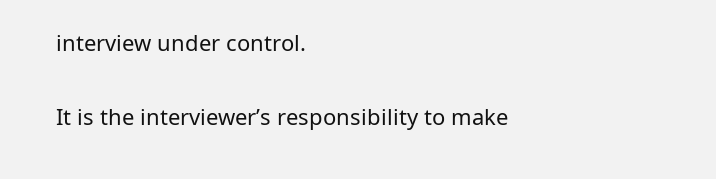interview under control.

It is the interviewer’s responsibility to make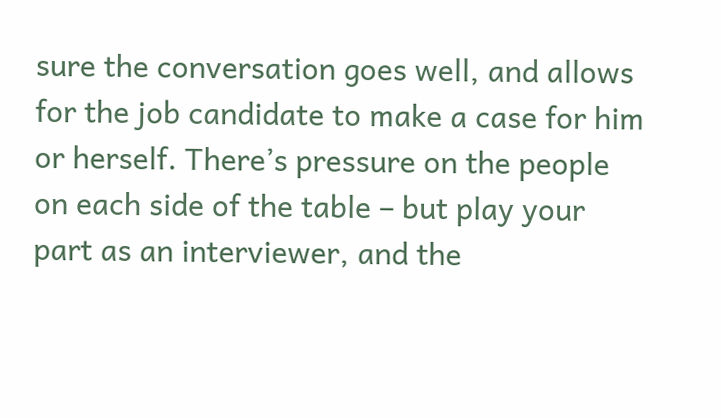sure the conversation goes well, and allows for the job candidate to make a case for him or herself. There’s pressure on the people on each side of the table – but play your part as an interviewer, and the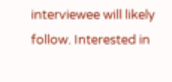interviewee will likely follow. Interested in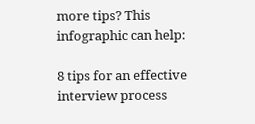more tips? This infographic can help:

8 tips for an effective interview process